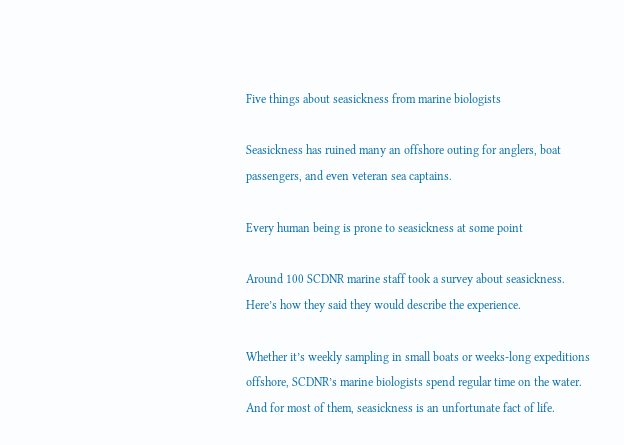Five things about seasickness from marine biologists

Seasickness has ruined many an offshore outing for anglers, boat passengers, and even veteran sea captains.

Every human being is prone to seasickness at some point

Around 100 SCDNR marine staff took a survey about seasickness. Here’s how they said they would describe the experience.

Whether it’s weekly sampling in small boats or weeks-long expeditions offshore, SCDNR’s marine biologists spend regular time on the water. And for most of them, seasickness is an unfortunate fact of life.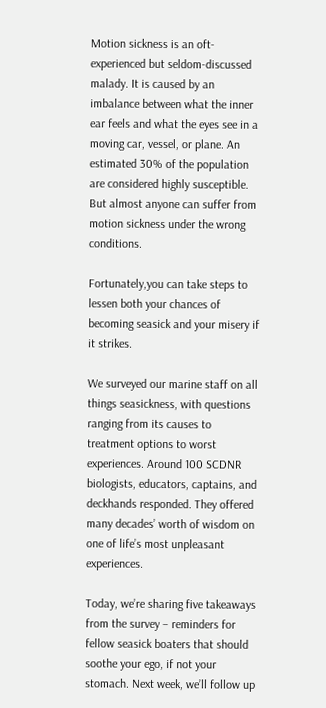Motion sickness is an oft-experienced but seldom-discussed malady. It is caused by an imbalance between what the inner ear feels and what the eyes see in a moving car, vessel, or plane. An estimated 30% of the population are considered highly susceptible. But almost anyone can suffer from motion sickness under the wrong conditions.

Fortunately,you can take steps to lessen both your chances of becoming seasick and your misery if it strikes.

We surveyed our marine staff on all things seasickness, with questions ranging from its causes to treatment options to worst experiences. Around 100 SCDNR biologists, educators, captains, and deckhands responded. They offered many decades’ worth of wisdom on one of life’s most unpleasant experiences.

Today, we’re sharing five takeaways from the survey – reminders for fellow seasick boaters that should soothe your ego, if not your stomach. Next week, we’ll follow up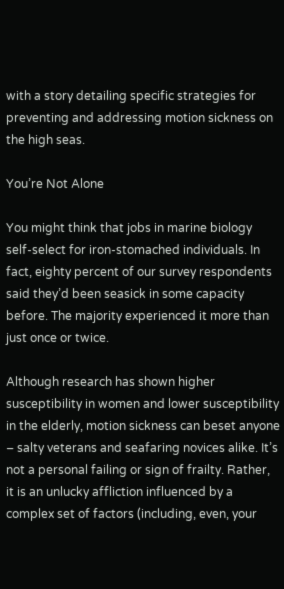with a story detailing specific strategies for preventing and addressing motion sickness on the high seas.

You’re Not Alone

You might think that jobs in marine biology self-select for iron-stomached individuals. In fact, eighty percent of our survey respondents said they’d been seasick in some capacity before. The majority experienced it more than just once or twice.

Although research has shown higher susceptibility in women and lower susceptibility in the elderly, motion sickness can beset anyone – salty veterans and seafaring novices alike. It’s not a personal failing or sign of frailty. Rather, it is an unlucky affliction influenced by a complex set of factors (including, even, your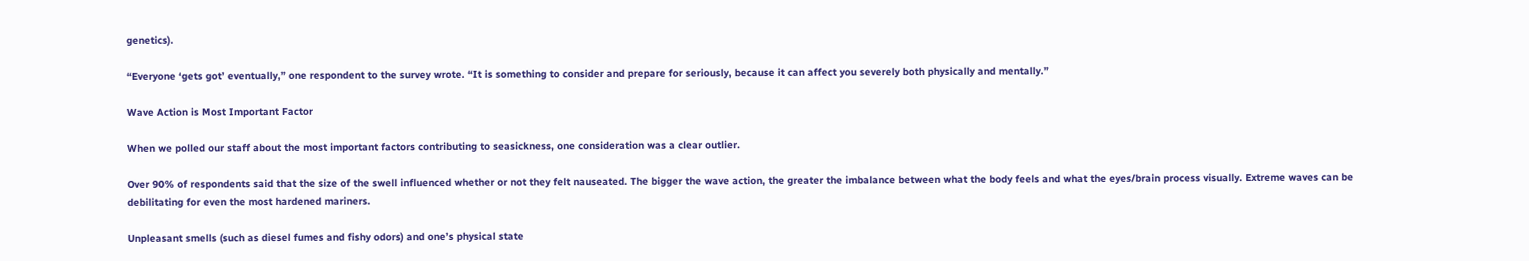genetics).

“Everyone ‘gets got’ eventually,” one respondent to the survey wrote. “It is something to consider and prepare for seriously, because it can affect you severely both physically and mentally.”

Wave Action is Most Important Factor

When we polled our staff about the most important factors contributing to seasickness, one consideration was a clear outlier.

Over 90% of respondents said that the size of the swell influenced whether or not they felt nauseated. The bigger the wave action, the greater the imbalance between what the body feels and what the eyes/brain process visually. Extreme waves can be debilitating for even the most hardened mariners.

Unpleasant smells (such as diesel fumes and fishy odors) and one’s physical state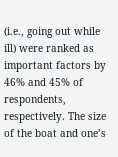(i.e., going out while ill) were ranked as important factors by 46% and 45% of respondents, respectively. The size of the boat and one’s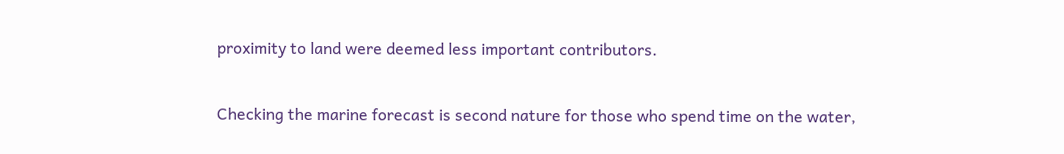proximity to land were deemed less important contributors.

Checking the marine forecast is second nature for those who spend time on the water,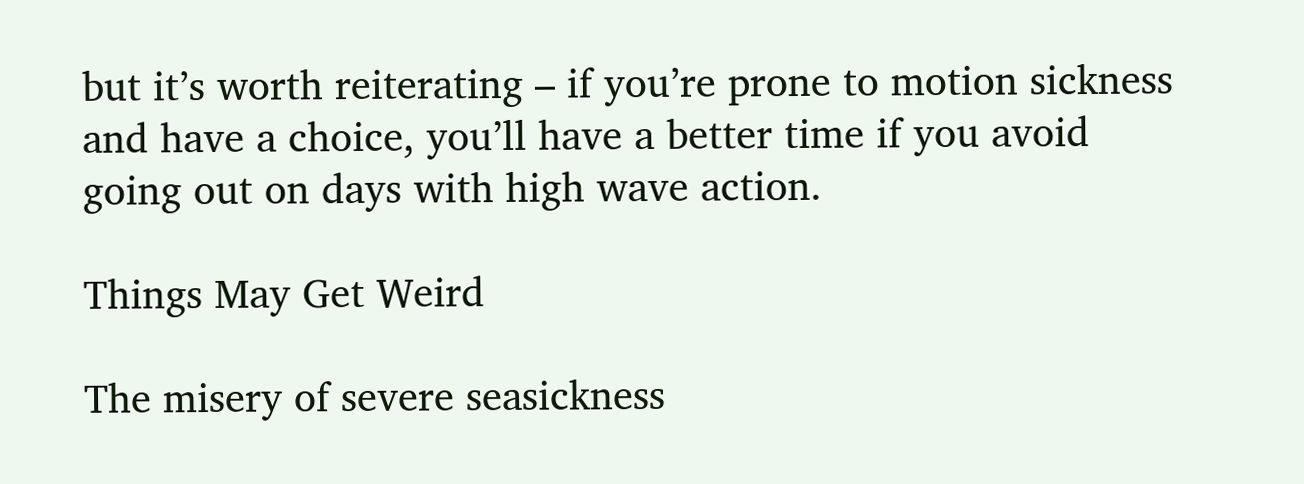but it’s worth reiterating – if you’re prone to motion sickness and have a choice, you’ll have a better time if you avoid going out on days with high wave action.

Things May Get Weird

The misery of severe seasickness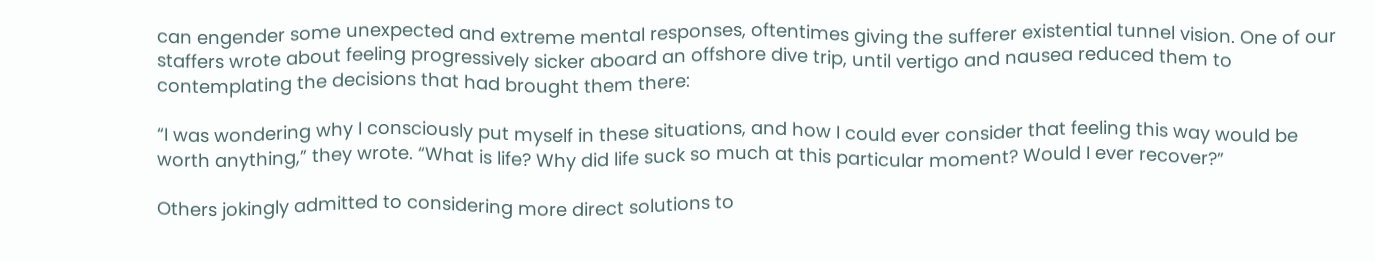can engender some unexpected and extreme mental responses, oftentimes giving the sufferer existential tunnel vision. One of our staffers wrote about feeling progressively sicker aboard an offshore dive trip, until vertigo and nausea reduced them to contemplating the decisions that had brought them there:

“I was wondering why I consciously put myself in these situations, and how I could ever consider that feeling this way would be worth anything,” they wrote. “What is life? Why did life suck so much at this particular moment? Would I ever recover?”

Others jokingly admitted to considering more direct solutions to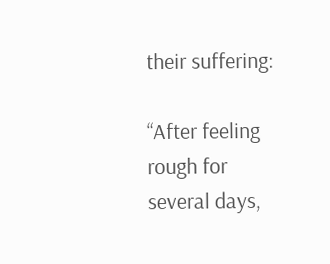their suffering:

“After feeling rough for several days,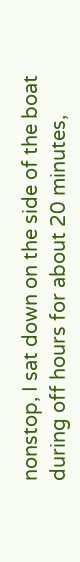nonstop, I sat down on the side of the boat during off hours for about 20 minutes,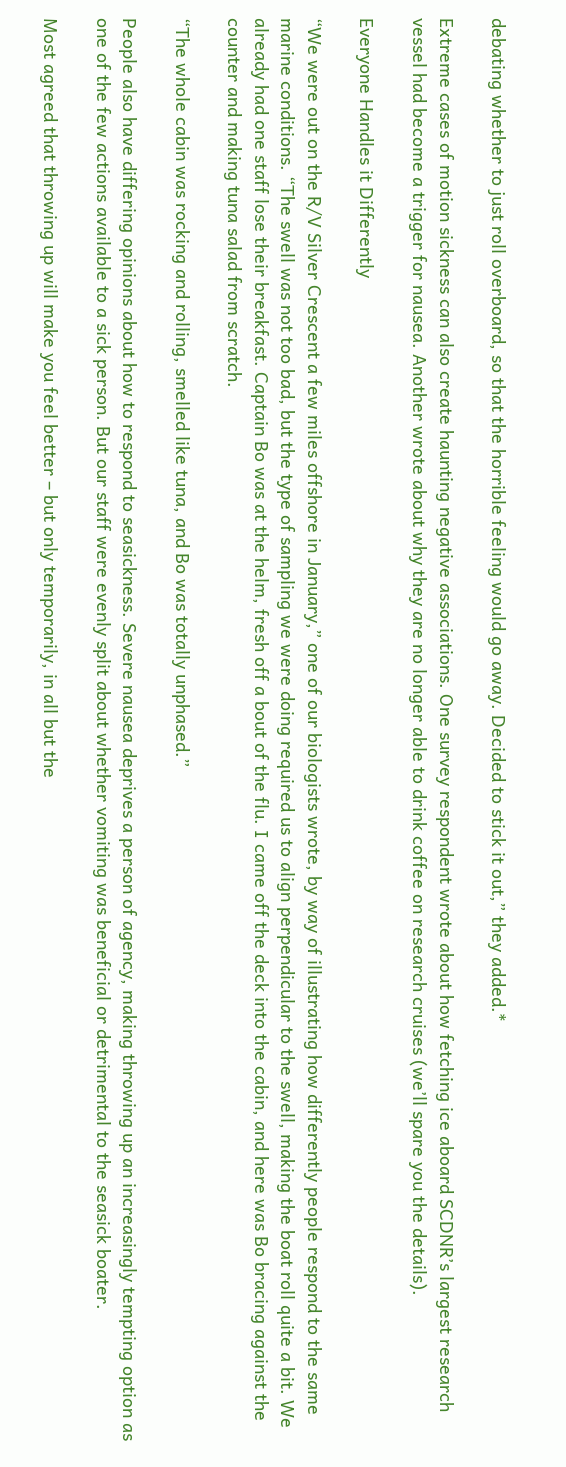debating whether to just roll overboard, so that the horrible feeling would go away. Decided to stick it out,” they added.*

Extreme cases of motion sickness can also create haunting negative associations. One survey respondent wrote about how fetching ice aboard SCDNR’s largest research vessel had become a trigger for nausea. Another wrote about why they are no longer able to drink coffee on research cruises (we’ll spare you the details).

Everyone Handles it Differently

“We were out on the R/V Silver Crescent a few miles offshore in January,” one of our biologists wrote, by way of illustrating how differently people respond to the same marine conditions. “The swell was not too bad, but the type of sampling we were doing required us to align perpendicular to the swell, making the boat roll quite a bit. We already had one staff lose their breakfast. Captain Bo was at the helm, fresh off a bout of the flu. I came off the deck into the cabin, and here was Bo bracing against the counter and making tuna salad from scratch.

“The whole cabin was rocking and rolling, smelled like tuna, and Bo was totally unphased.”

People also have differing opinions about how to respond to seasickness. Severe nausea deprives a person of agency, making throwing up an increasingly tempting option as one of the few actions available to a sick person. But our staff were evenly split about whether vomiting was beneficial or detrimental to the seasick boater.

Most agreed that throwing up will make you feel better – but only temporarily, in all but the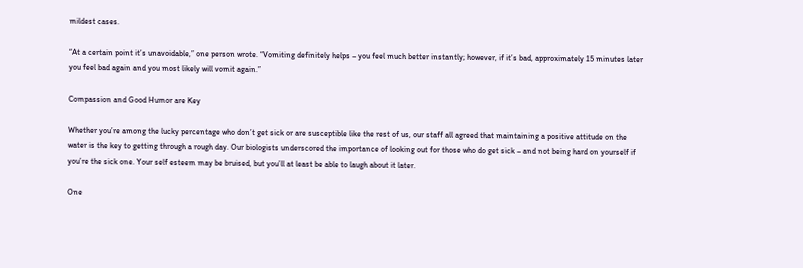mildest cases.

“At a certain point it’s unavoidable,” one person wrote. “Vomiting definitely helps – you feel much better instantly; however, if it’s bad, approximately 15 minutes later you feel bad again and you most likely will vomit again.”

Compassion and Good Humor are Key

Whether you’re among the lucky percentage who don’t get sick or are susceptible like the rest of us, our staff all agreed that maintaining a positive attitude on the water is the key to getting through a rough day. Our biologists underscored the importance of looking out for those who do get sick – and not being hard on yourself if you’re the sick one. Your self esteem may be bruised, but you’ll at least be able to laugh about it later.

One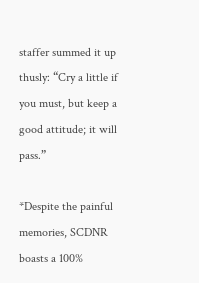staffer summed it up thusly: “Cry a little if you must, but keep a good attitude; it will pass.”

*Despite the painful memories, SCDNR boasts a 100%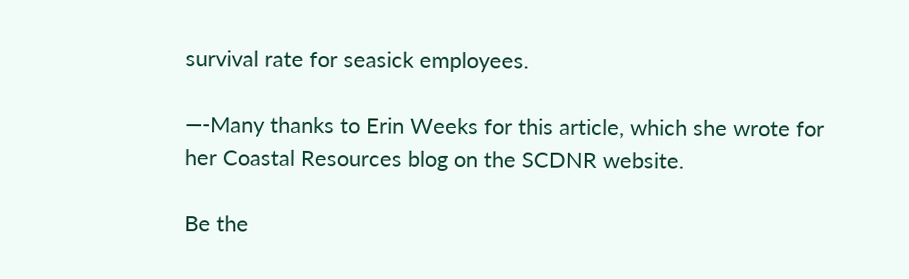survival rate for seasick employees.

—-Many thanks to Erin Weeks for this article, which she wrote for her Coastal Resources blog on the SCDNR website.

Be the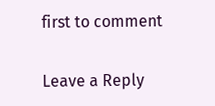first to comment

Leave a Reply